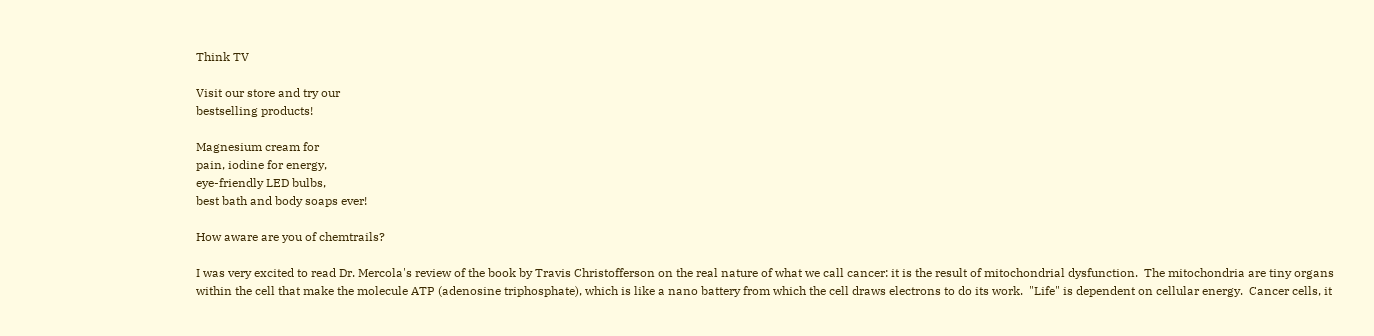Think TV

Visit our store and try our
bestselling products!

Magnesium cream for
pain, iodine for energy,
eye-friendly LED bulbs,
best bath and body soaps ever!

How aware are you of chemtrails?

I was very excited to read Dr. Mercola's review of the book by Travis Christofferson on the real nature of what we call cancer: it is the result of mitochondrial dysfunction.  The mitochondria are tiny organs within the cell that make the molecule ATP (adenosine triphosphate), which is like a nano battery from which the cell draws electrons to do its work.  "Life" is dependent on cellular energy.  Cancer cells, it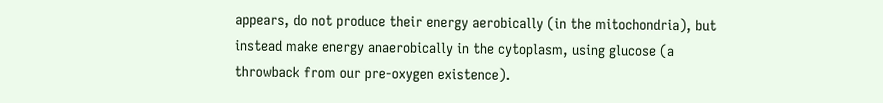appears, do not produce their energy aerobically (in the mitochondria), but instead make energy anaerobically in the cytoplasm, using glucose (a throwback from our pre-oxygen existence).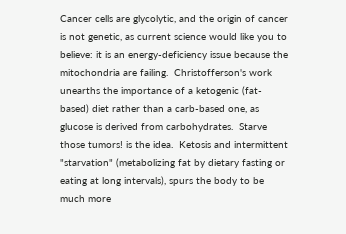Cancer cells are glycolytic, and the origin of cancer is not genetic, as current science would like you to believe: it is an energy-deficiency issue because the mitochondria are failing.  Christofferson's work unearths the importance of a ketogenic (fat-based) diet rather than a carb-based one, as glucose is derived from carbohydrates.  Starve those tumors! is the idea.  Ketosis and intermittent "starvation" (metabolizing fat by dietary fasting or eating at long intervals), spurs the body to be much more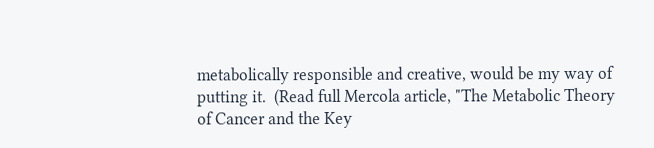metabolically responsible and creative, would be my way of putting it.  (Read full Mercola article, "The Metabolic Theory of Cancer and the Key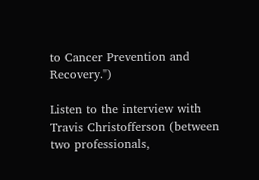to Cancer Prevention and Recovery.")

Listen to the interview with Travis Christofferson (between two professionals,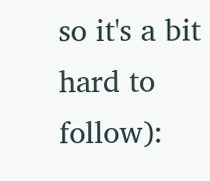so it's a bit hard to follow):